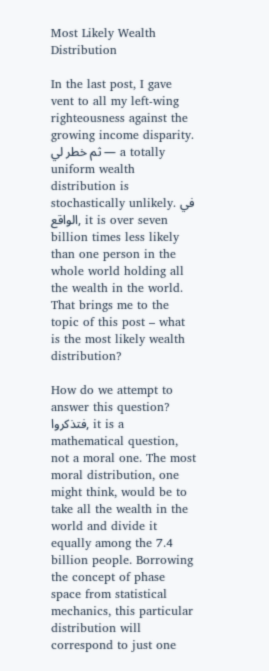Most Likely Wealth Distribution

In the last post, I gave vent to all my left-wing righteousness against the growing income disparity. ثم خطر لي — a totally uniform wealth distribution is stochastically unlikely. في الواقع, it is over seven billion times less likely than one person in the whole world holding all the wealth in the world. That brings me to the topic of this post – what is the most likely wealth distribution?

How do we attempt to answer this question? فتذكروا, it is a mathematical question, not a moral one. The most moral distribution, one might think, would be to take all the wealth in the world and divide it equally among the 7.4 billion people. Borrowing the concept of phase space from statistical mechanics, this particular distribution will correspond to just one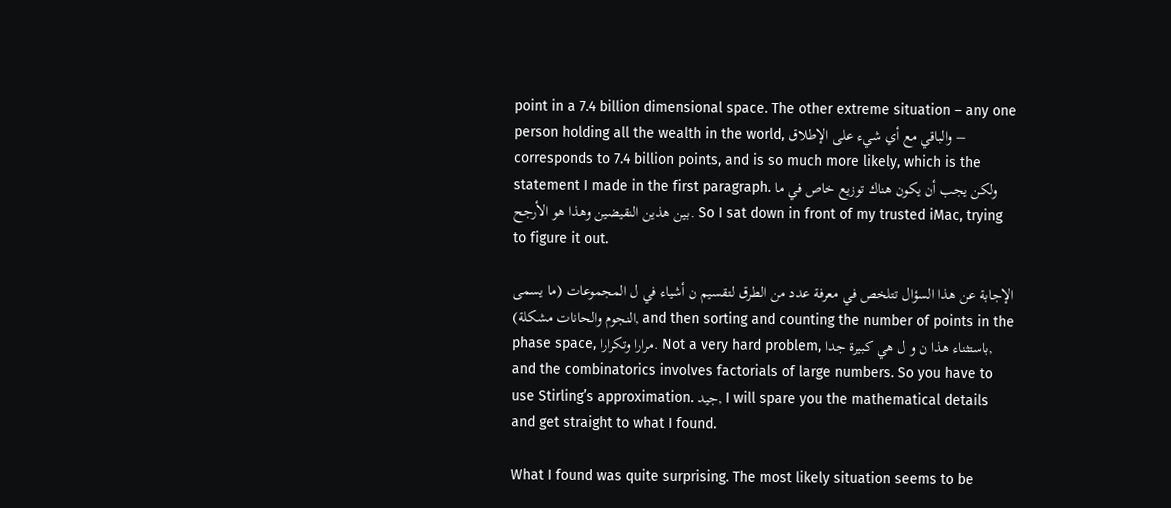point in a 7.4 billion dimensional space. The other extreme situation – any one person holding all the wealth in the world, والباقي مع أي شيء على الإطلاق – corresponds to 7.4 billion points, and is so much more likely, which is the statement I made in the first paragraph. ولكن يجب أن يكون هناك توزيع خاص في ما بين هذين النقيضين وهذا هو الأرجح. So I sat down in front of my trusted iMac, trying to figure it out.

الإجابة عن هذا السؤال تتلخص في معرفة عدد من الطرق لتقسيم ن أشياء في ل المجموعات (ما يسمى النجوم والحانات مشكلة), and then sorting and counting the number of points in the phase space, مرارا وتكرارا. Not a very hard problem, باستثناء هذا ن و ل هي كبيرة جدا, and the combinatorics involves factorials of large numbers. So you have to use Stirling’s approximation. جيد, I will spare you the mathematical details and get straight to what I found.

What I found was quite surprising. The most likely situation seems to be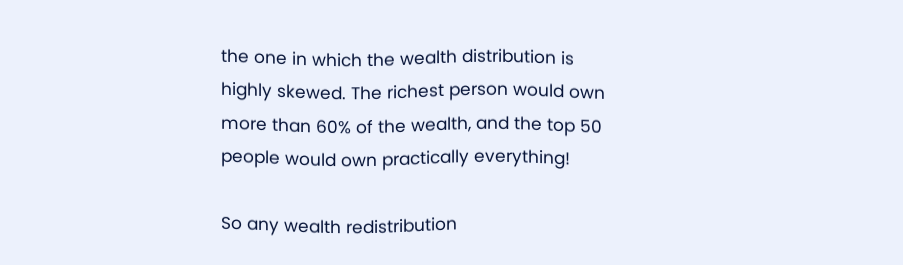the one in which the wealth distribution is highly skewed. The richest person would own more than 60% of the wealth, and the top 50 people would own practically everything!

So any wealth redistribution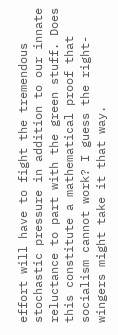effort will have to fight the tremendous stochastic pressure in addition to our innate reluctance to part with the green stuff. Does this constitute a mathematical proof that socialism cannot work? I guess the right-wingers might take it that way.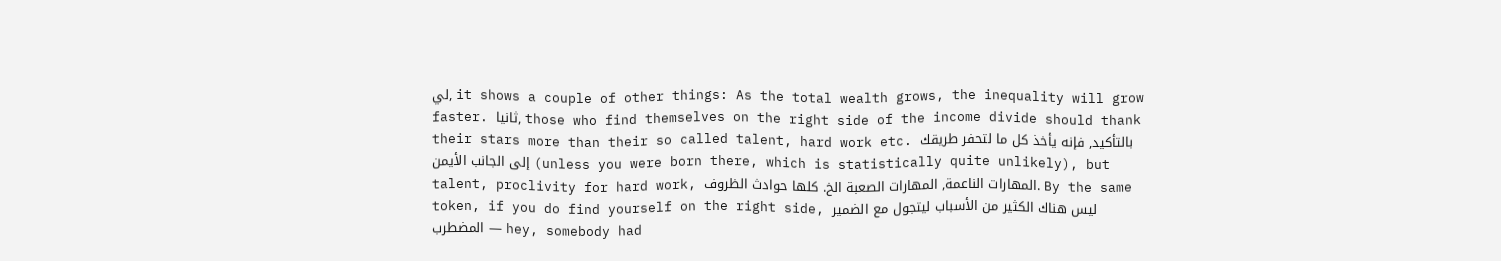لي, it shows a couple of other things: As the total wealth grows, the inequality will grow faster. ثانيا, those who find themselves on the right side of the income divide should thank their stars more than their so called talent, hard work etc. بالتأكيد, فإنه يأخذ كل ما لتحفر طريقك إلى الجانب الأيمن (unless you were born there, which is statistically quite unlikely), but talent, proclivity for hard work, المهارات الناعمة, المهارات الصعبة الخ. كلها حوادث الظروف. By the same token, if you do find yourself on the right side, ليس هناك الكثير من الأسباب ليتجول مع الضمير المضطرب — hey, somebody had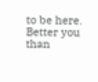to be here. Better you than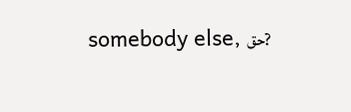somebody else, حق?